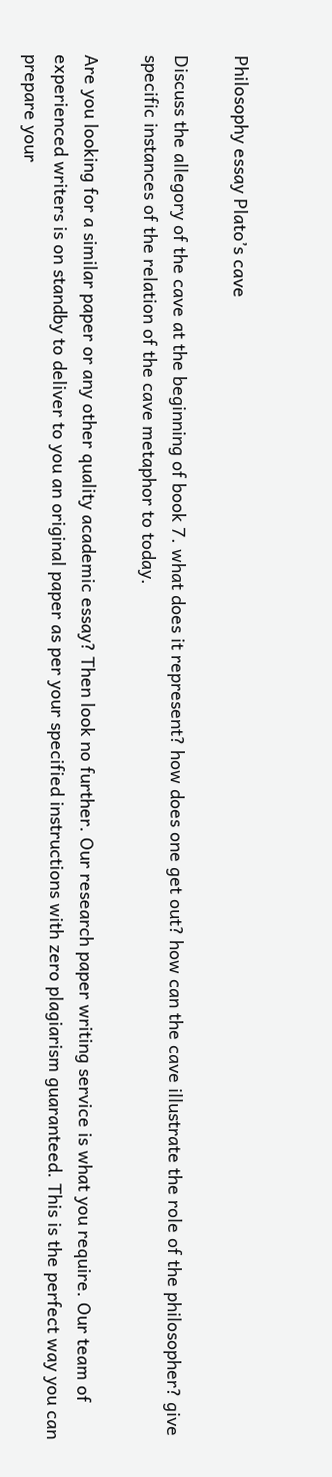Philosophy essay Plato’s cave

Discuss the allegory of the cave at the beginning of book 7. what does it represent? how does one get out? how can the cave illustrate the role of the philosopher? give specific instances of the relation of the cave metaphor to today.

Are you looking for a similar paper or any other quality academic essay? Then look no further. Our research paper writing service is what you require. Our team of experienced writers is on standby to deliver to you an original paper as per your specified instructions with zero plagiarism guaranteed. This is the perfect way you can prepare your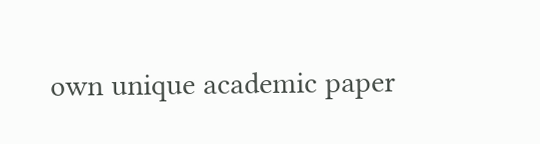own unique academic paper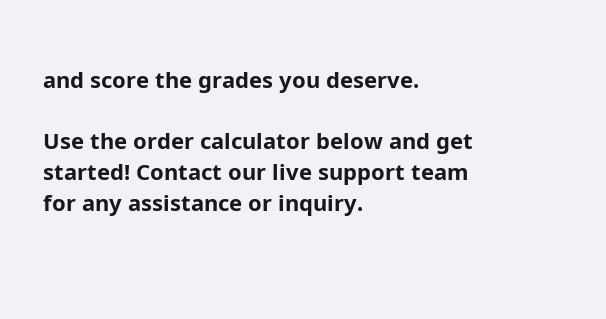and score the grades you deserve.

Use the order calculator below and get started! Contact our live support team for any assistance or inquiry.